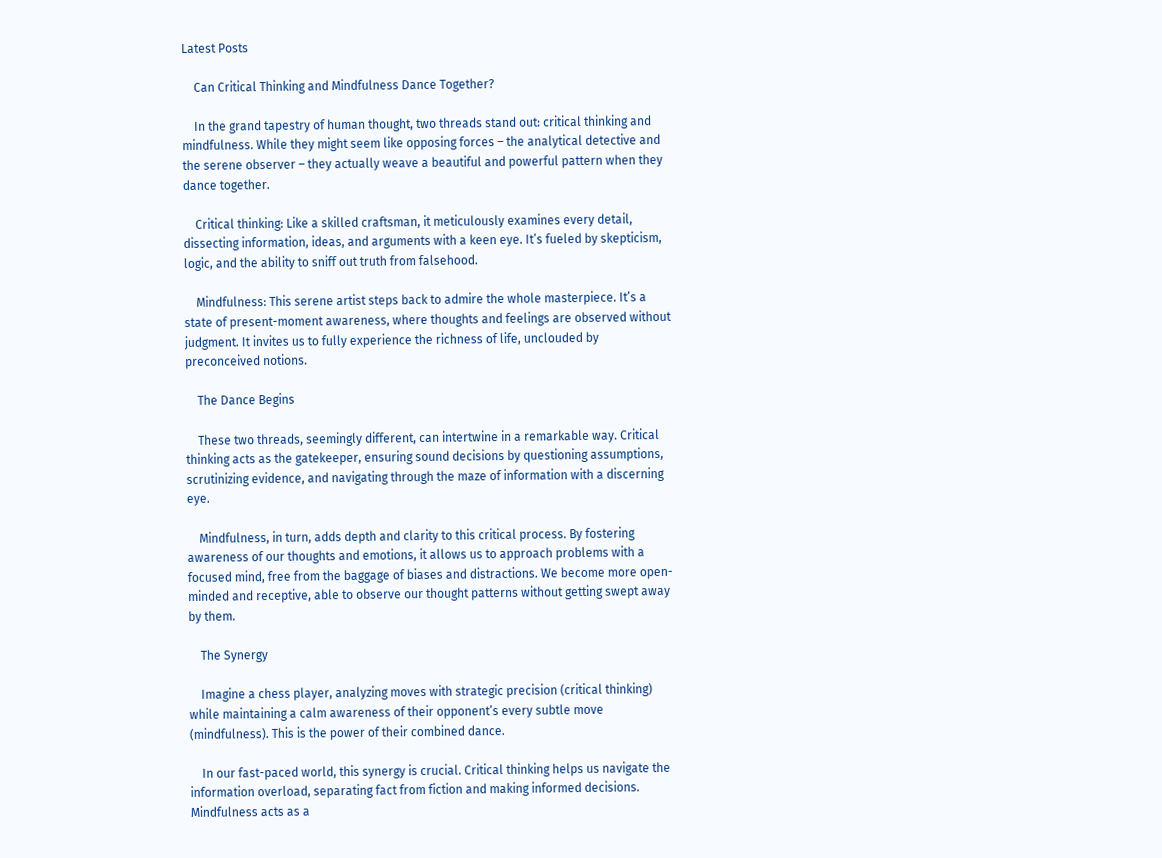Latest Posts

    Can Critical Thinking and Mindfulness Dance Together?

    In the grand tapestry of human thought, two threads stand out: critical thinking and mindfulness. While they might seem like opposing forces – the analytical detective and the serene observer – they actually weave a beautiful and powerful pattern when they dance together.

    Critical thinking: Like a skilled craftsman, it meticulously examines every detail, dissecting information, ideas, and arguments with a keen eye. It’s fueled by skepticism, logic, and the ability to sniff out truth from falsehood.

    Mindfulness: This serene artist steps back to admire the whole masterpiece. It’s a state of present-moment awareness, where thoughts and feelings are observed without judgment. It invites us to fully experience the richness of life, unclouded by preconceived notions.

    The Dance Begins

    These two threads, seemingly different, can intertwine in a remarkable way. Critical thinking acts as the gatekeeper, ensuring sound decisions by questioning assumptions, scrutinizing evidence, and navigating through the maze of information with a discerning eye.

    Mindfulness, in turn, adds depth and clarity to this critical process. By fostering awareness of our thoughts and emotions, it allows us to approach problems with a focused mind, free from the baggage of biases and distractions. We become more open-minded and receptive, able to observe our thought patterns without getting swept away by them.

    The Synergy

    Imagine a chess player, analyzing moves with strategic precision (critical thinking) while maintaining a calm awareness of their opponent’s every subtle move (mindfulness). This is the power of their combined dance.

    In our fast-paced world, this synergy is crucial. Critical thinking helps us navigate the information overload, separating fact from fiction and making informed decisions. Mindfulness acts as a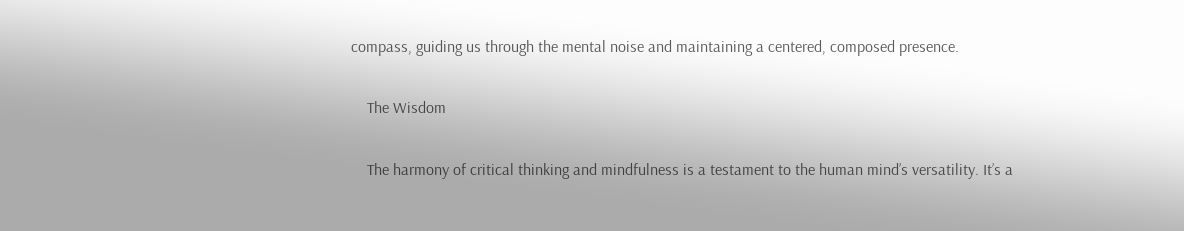compass, guiding us through the mental noise and maintaining a centered, composed presence.

    The Wisdom

    The harmony of critical thinking and mindfulness is a testament to the human mind’s versatility. It’s a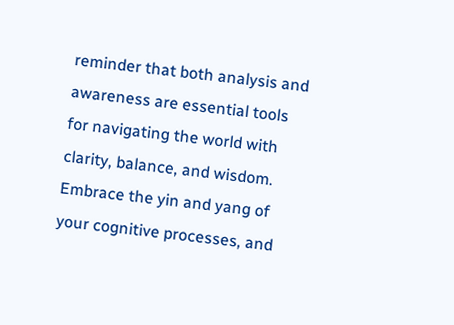reminder that both analysis and awareness are essential tools for navigating the world with clarity, balance, and wisdom. Embrace the yin and yang of your cognitive processes, and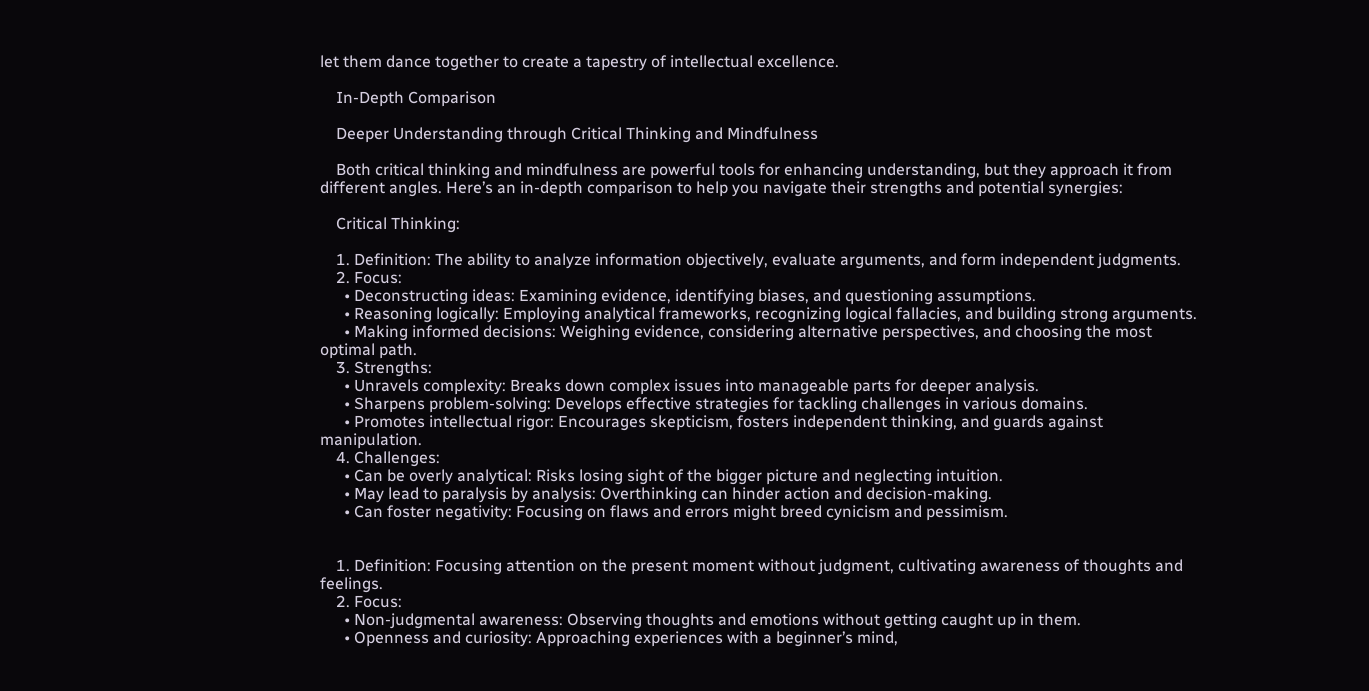let them dance together to create a tapestry of intellectual excellence.

    In-Depth Comparison

    Deeper Understanding through Critical Thinking and Mindfulness

    Both critical thinking and mindfulness are powerful tools for enhancing understanding, but they approach it from different angles. Here’s an in-depth comparison to help you navigate their strengths and potential synergies:

    Critical Thinking:

    1. Definition: The ability to analyze information objectively, evaluate arguments, and form independent judgments.
    2. Focus:
      • Deconstructing ideas: Examining evidence, identifying biases, and questioning assumptions.
      • Reasoning logically: Employing analytical frameworks, recognizing logical fallacies, and building strong arguments.
      • Making informed decisions: Weighing evidence, considering alternative perspectives, and choosing the most optimal path.
    3. Strengths:
      • Unravels complexity: Breaks down complex issues into manageable parts for deeper analysis.
      • Sharpens problem-solving: Develops effective strategies for tackling challenges in various domains.
      • Promotes intellectual rigor: Encourages skepticism, fosters independent thinking, and guards against manipulation.
    4. Challenges:
      • Can be overly analytical: Risks losing sight of the bigger picture and neglecting intuition.
      • May lead to paralysis by analysis: Overthinking can hinder action and decision-making.
      • Can foster negativity: Focusing on flaws and errors might breed cynicism and pessimism.


    1. Definition: Focusing attention on the present moment without judgment, cultivating awareness of thoughts and feelings.
    2. Focus:
      • Non-judgmental awareness: Observing thoughts and emotions without getting caught up in them.
      • Openness and curiosity: Approaching experiences with a beginner’s mind,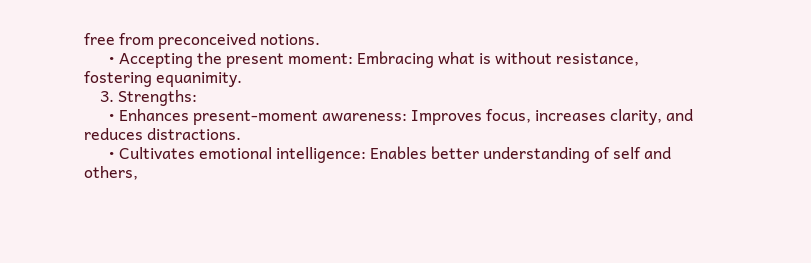free from preconceived notions.
      • Accepting the present moment: Embracing what is without resistance, fostering equanimity.
    3. Strengths:
      • Enhances present-moment awareness: Improves focus, increases clarity, and reduces distractions.
      • Cultivates emotional intelligence: Enables better understanding of self and others,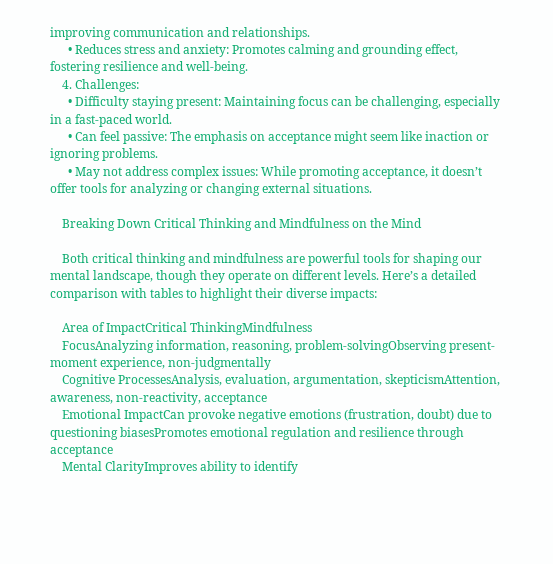improving communication and relationships.
      • Reduces stress and anxiety: Promotes calming and grounding effect, fostering resilience and well-being.
    4. Challenges:
      • Difficulty staying present: Maintaining focus can be challenging, especially in a fast-paced world.
      • Can feel passive: The emphasis on acceptance might seem like inaction or ignoring problems.
      • May not address complex issues: While promoting acceptance, it doesn’t offer tools for analyzing or changing external situations.

    Breaking Down Critical Thinking and Mindfulness on the Mind

    Both critical thinking and mindfulness are powerful tools for shaping our mental landscape, though they operate on different levels. Here’s a detailed comparison with tables to highlight their diverse impacts:

    Area of ImpactCritical ThinkingMindfulness
    FocusAnalyzing information, reasoning, problem-solvingObserving present-moment experience, non-judgmentally
    Cognitive ProcessesAnalysis, evaluation, argumentation, skepticismAttention, awareness, non-reactivity, acceptance
    Emotional ImpactCan provoke negative emotions (frustration, doubt) due to questioning biasesPromotes emotional regulation and resilience through acceptance
    Mental ClarityImproves ability to identify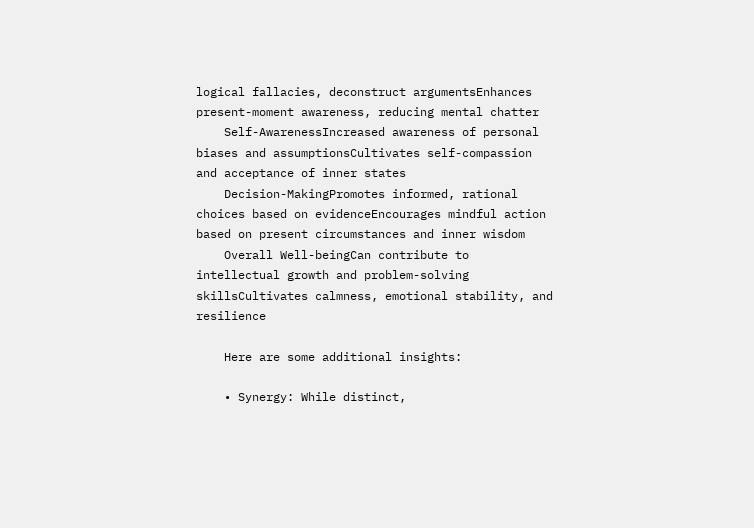logical fallacies, deconstruct argumentsEnhances present-moment awareness, reducing mental chatter
    Self-AwarenessIncreased awareness of personal biases and assumptionsCultivates self-compassion and acceptance of inner states
    Decision-MakingPromotes informed, rational choices based on evidenceEncourages mindful action based on present circumstances and inner wisdom
    Overall Well-beingCan contribute to intellectual growth and problem-solving skillsCultivates calmness, emotional stability, and resilience

    Here are some additional insights:

    • Synergy: While distinct,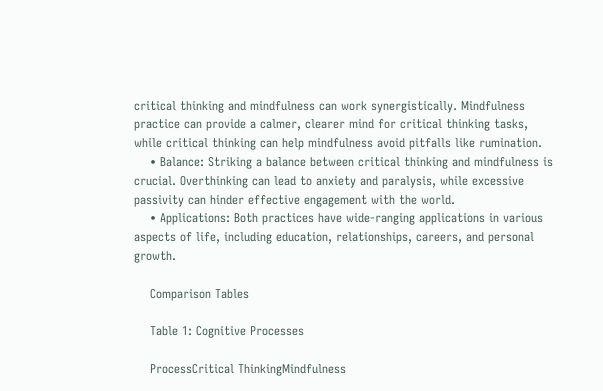critical thinking and mindfulness can work synergistically. Mindfulness practice can provide a calmer, clearer mind for critical thinking tasks, while critical thinking can help mindfulness avoid pitfalls like rumination.
    • Balance: Striking a balance between critical thinking and mindfulness is crucial. Overthinking can lead to anxiety and paralysis, while excessive passivity can hinder effective engagement with the world.
    • Applications: Both practices have wide-ranging applications in various aspects of life, including education, relationships, careers, and personal growth.

    Comparison Tables

    Table 1: Cognitive Processes

    ProcessCritical ThinkingMindfulness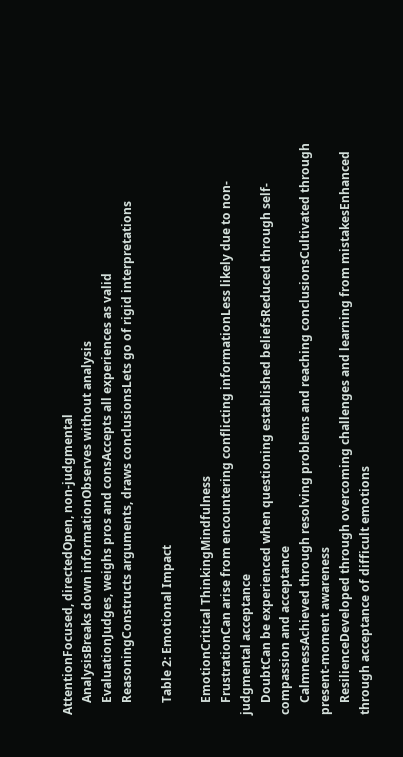AttentionFocused, directedOpen, non-judgmental
    AnalysisBreaks down informationObserves without analysis
    EvaluationJudges, weighs pros and consAccepts all experiences as valid
    ReasoningConstructs arguments, draws conclusionsLets go of rigid interpretations

    Table 2: Emotional Impact

    EmotionCritical ThinkingMindfulness
    FrustrationCan arise from encountering conflicting informationLess likely due to non-judgmental acceptance
    DoubtCan be experienced when questioning established beliefsReduced through self-compassion and acceptance
    CalmnessAchieved through resolving problems and reaching conclusionsCultivated through present-moment awareness
    ResilienceDeveloped through overcoming challenges and learning from mistakesEnhanced through acceptance of difficult emotions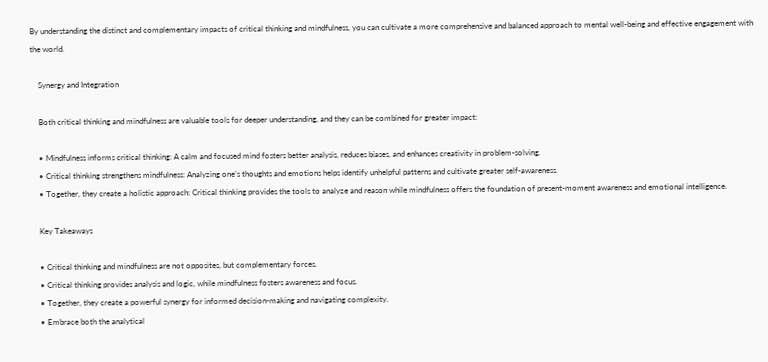By understanding the distinct and complementary impacts of critical thinking and mindfulness, you can cultivate a more comprehensive and balanced approach to mental well-being and effective engagement with the world.

    Synergy and Integration

    Both critical thinking and mindfulness are valuable tools for deeper understanding, and they can be combined for greater impact:

    • Mindfulness informs critical thinking: A calm and focused mind fosters better analysis, reduces biases, and enhances creativity in problem-solving.
    • Critical thinking strengthens mindfulness: Analyzing one’s thoughts and emotions helps identify unhelpful patterns and cultivate greater self-awareness.
    • Together, they create a holistic approach: Critical thinking provides the tools to analyze and reason while mindfulness offers the foundation of present-moment awareness and emotional intelligence.

    Key Takeaways

    • Critical thinking and mindfulness are not opposites, but complementary forces.
    • Critical thinking provides analysis and logic, while mindfulness fosters awareness and focus.
    • Together, they create a powerful synergy for informed decision-making and navigating complexity.
    • Embrace both the analytical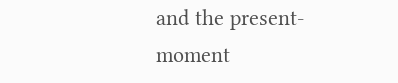and the present-moment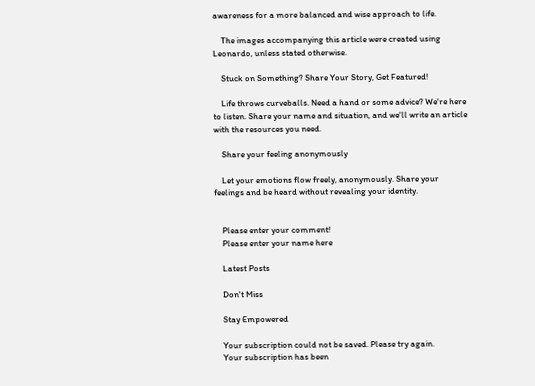awareness for a more balanced and wise approach to life.

    The images accompanying this article were created using Leonardo, unless stated otherwise.

    Stuck on Something? Share Your Story, Get Featured!

    Life throws curveballs. Need a hand or some advice? We're here to listen. Share your name and situation, and we'll write an article with the resources you need.

    Share your feeling anonymously

    Let your emotions flow freely, anonymously. Share your feelings and be heard without revealing your identity.


    Please enter your comment!
    Please enter your name here

    Latest Posts

    Don't Miss

    Stay Empowered

    Your subscription could not be saved. Please try again.
    Your subscription has been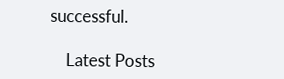successful.

    Latest Posts